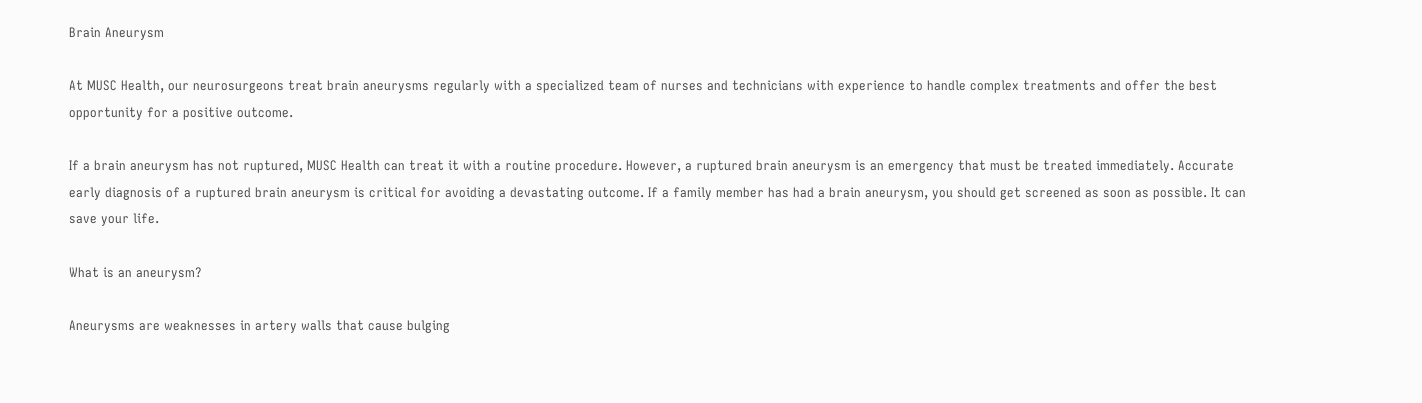Brain Aneurysm

At MUSC Health, our neurosurgeons treat brain aneurysms regularly with a specialized team of nurses and technicians with experience to handle complex treatments and offer the best opportunity for a positive outcome.

If a brain aneurysm has not ruptured, MUSC Health can treat it with a routine procedure. However, a ruptured brain aneurysm is an emergency that must be treated immediately. Accurate early diagnosis of a ruptured brain aneurysm is critical for avoiding a devastating outcome. If a family member has had a brain aneurysm, you should get screened as soon as possible. It can save your life.

What is an aneurysm?

Aneurysms are weaknesses in artery walls that cause bulging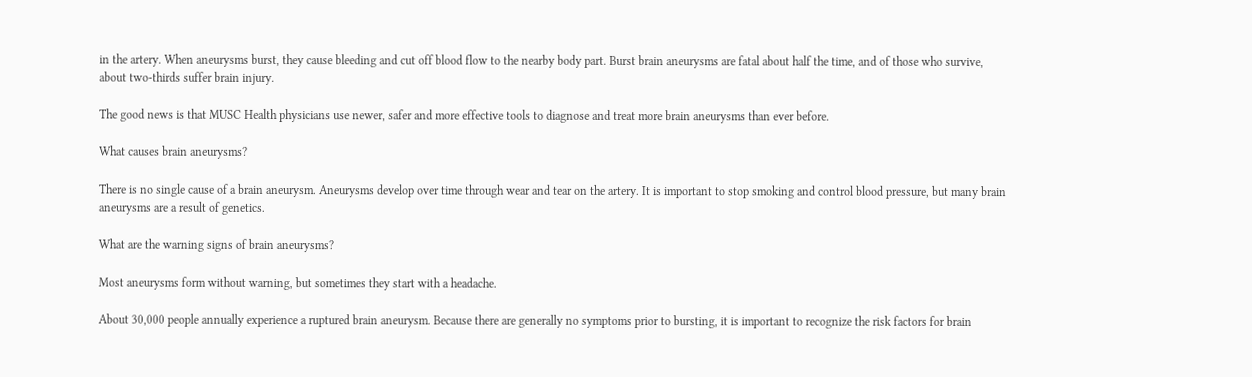in the artery. When aneurysms burst, they cause bleeding and cut off blood flow to the nearby body part. Burst brain aneurysms are fatal about half the time, and of those who survive, about two-thirds suffer brain injury.

The good news is that MUSC Health physicians use newer, safer and more effective tools to diagnose and treat more brain aneurysms than ever before.

What causes brain aneurysms?

There is no single cause of a brain aneurysm. Aneurysms develop over time through wear and tear on the artery. It is important to stop smoking and control blood pressure, but many brain aneurysms are a result of genetics.

What are the warning signs of brain aneurysms?

Most aneurysms form without warning, but sometimes they start with a headache.

About 30,000 people annually experience a ruptured brain aneurysm. Because there are generally no symptoms prior to bursting, it is important to recognize the risk factors for brain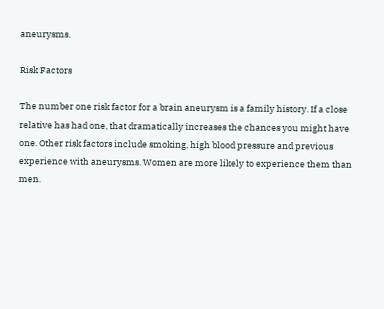aneurysms.

Risk Factors

The number one risk factor for a brain aneurysm is a family history. If a close relative has had one, that dramatically increases the chances you might have one. Other risk factors include smoking, high blood pressure and previous experience with aneurysms. Women are more likely to experience them than men.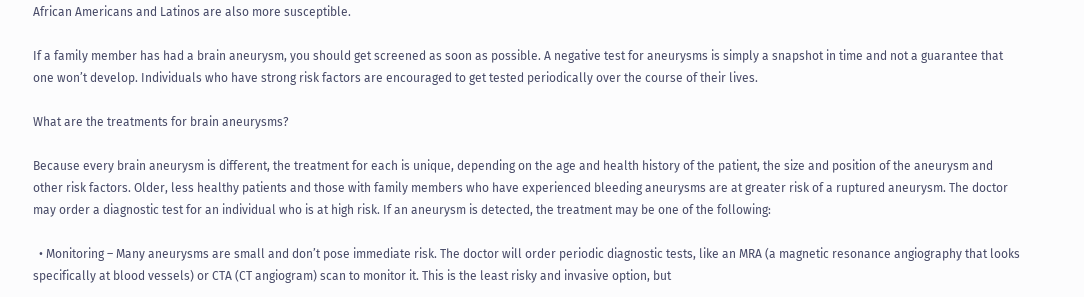African Americans and Latinos are also more susceptible.

If a family member has had a brain aneurysm, you should get screened as soon as possible. A negative test for aneurysms is simply a snapshot in time and not a guarantee that one won’t develop. Individuals who have strong risk factors are encouraged to get tested periodically over the course of their lives.

What are the treatments for brain aneurysms?

Because every brain aneurysm is different, the treatment for each is unique, depending on the age and health history of the patient, the size and position of the aneurysm and other risk factors. Older, less healthy patients and those with family members who have experienced bleeding aneurysms are at greater risk of a ruptured aneurysm. The doctor may order a diagnostic test for an individual who is at high risk. If an aneurysm is detected, the treatment may be one of the following:

  • Monitoring – Many aneurysms are small and don’t pose immediate risk. The doctor will order periodic diagnostic tests, like an MRA (a magnetic resonance angiography that looks specifically at blood vessels) or CTA (CT angiogram) scan to monitor it. This is the least risky and invasive option, but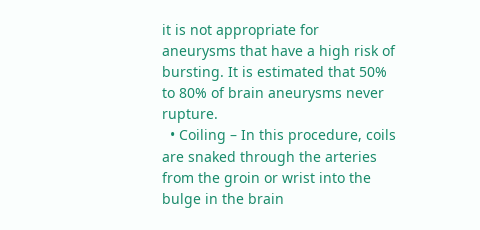it is not appropriate for aneurysms that have a high risk of bursting. It is estimated that 50% to 80% of brain aneurysms never rupture.
  • Coiling – In this procedure, coils are snaked through the arteries from the groin or wrist into the bulge in the brain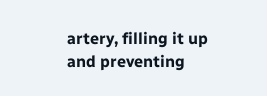artery, filling it up and preventing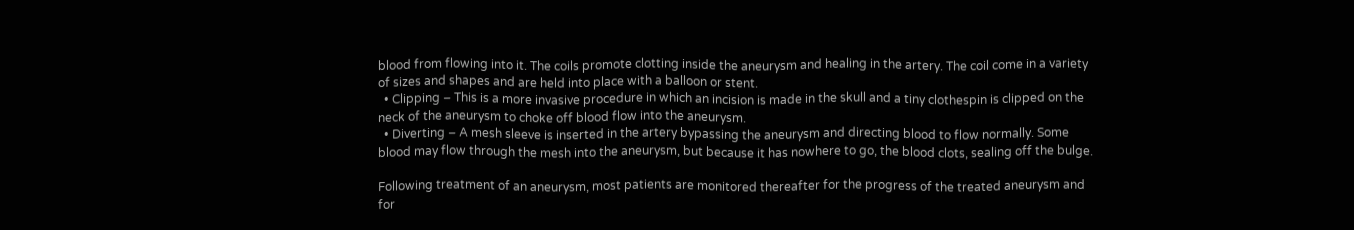blood from flowing into it. The coils promote clotting inside the aneurysm and healing in the artery. The coil come in a variety of sizes and shapes and are held into place with a balloon or stent.
  • Clipping – This is a more invasive procedure in which an incision is made in the skull and a tiny clothespin is clipped on the neck of the aneurysm to choke off blood flow into the aneurysm.
  • Diverting – A mesh sleeve is inserted in the artery bypassing the aneurysm and directing blood to flow normally. Some blood may flow through the mesh into the aneurysm, but because it has nowhere to go, the blood clots, sealing off the bulge.

Following treatment of an aneurysm, most patients are monitored thereafter for the progress of the treated aneurysm and for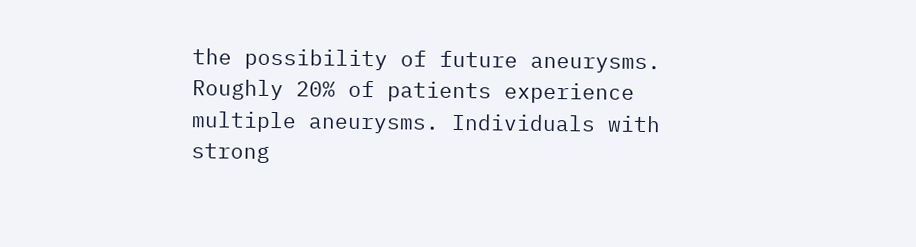the possibility of future aneurysms. Roughly 20% of patients experience multiple aneurysms. Individuals with strong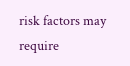risk factors may require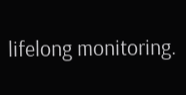lifelong monitoring.